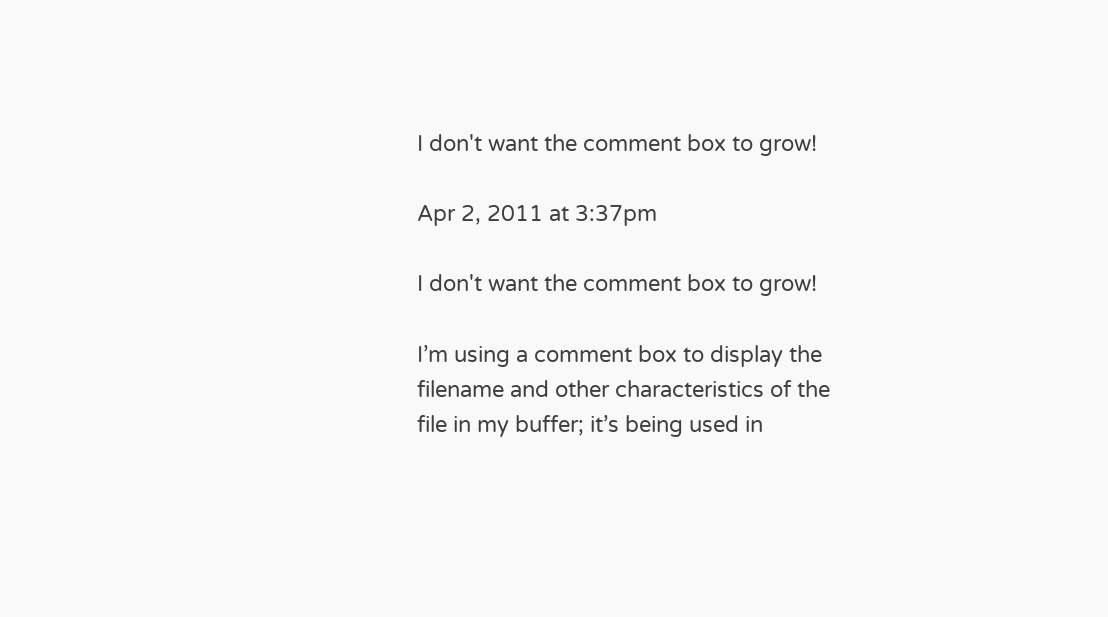I don't want the comment box to grow!

Apr 2, 2011 at 3:37pm

I don't want the comment box to grow!

I’m using a comment box to display the filename and other characteristics of the file in my buffer; it’s being used in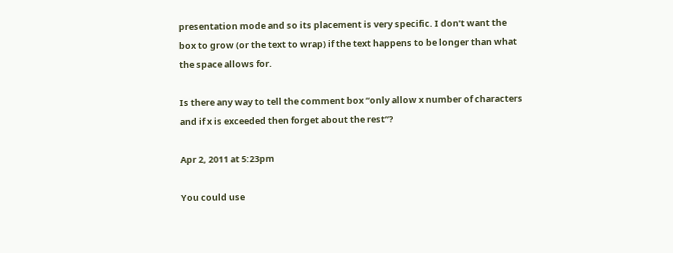presentation mode and so its placement is very specific. I don’t want the box to grow (or the text to wrap) if the text happens to be longer than what the space allows for.

Is there any way to tell the comment box “only allow x number of characters and if x is exceeded then forget about the rest”?

Apr 2, 2011 at 5:23pm

You could use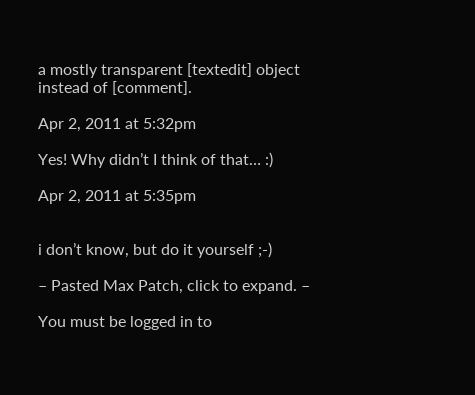a mostly transparent [textedit] object instead of [comment].

Apr 2, 2011 at 5:32pm

Yes! Why didn’t I think of that… :)

Apr 2, 2011 at 5:35pm


i don’t know, but do it yourself ;-)

– Pasted Max Patch, click to expand. –

You must be logged in to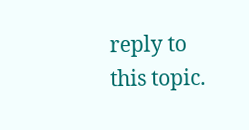reply to this topic.